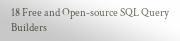18 Free and Open-source SQL Query Builders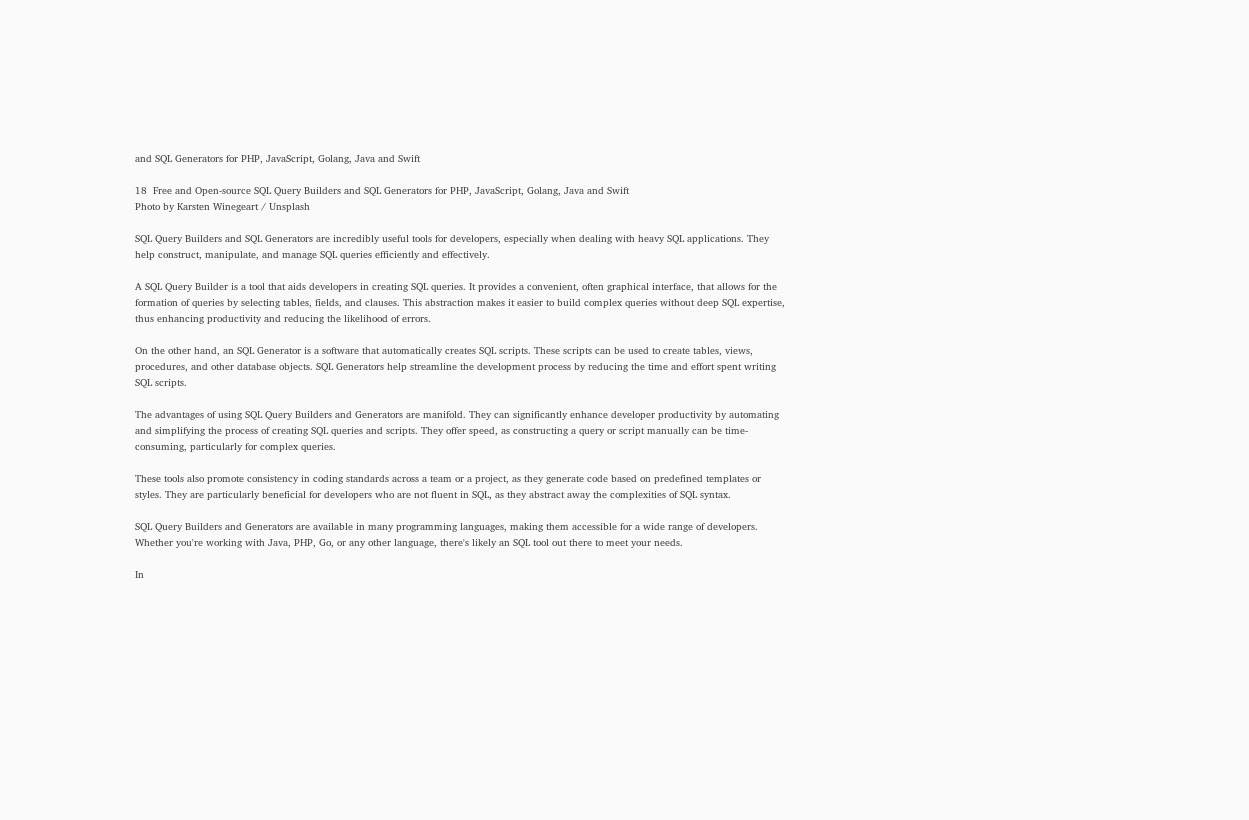and SQL Generators for PHP, JavaScript, Golang, Java and Swift

18  Free and Open-source SQL Query Builders and SQL Generators for PHP, JavaScript, Golang, Java and Swift
Photo by Karsten Winegeart / Unsplash

SQL Query Builders and SQL Generators are incredibly useful tools for developers, especially when dealing with heavy SQL applications. They help construct, manipulate, and manage SQL queries efficiently and effectively.

A SQL Query Builder is a tool that aids developers in creating SQL queries. It provides a convenient, often graphical interface, that allows for the formation of queries by selecting tables, fields, and clauses. This abstraction makes it easier to build complex queries without deep SQL expertise, thus enhancing productivity and reducing the likelihood of errors.

On the other hand, an SQL Generator is a software that automatically creates SQL scripts. These scripts can be used to create tables, views, procedures, and other database objects. SQL Generators help streamline the development process by reducing the time and effort spent writing SQL scripts.

The advantages of using SQL Query Builders and Generators are manifold. They can significantly enhance developer productivity by automating and simplifying the process of creating SQL queries and scripts. They offer speed, as constructing a query or script manually can be time-consuming, particularly for complex queries.

These tools also promote consistency in coding standards across a team or a project, as they generate code based on predefined templates or styles. They are particularly beneficial for developers who are not fluent in SQL, as they abstract away the complexities of SQL syntax.

SQL Query Builders and Generators are available in many programming languages, making them accessible for a wide range of developers. Whether you're working with Java, PHP, Go, or any other language, there's likely an SQL tool out there to meet your needs.

In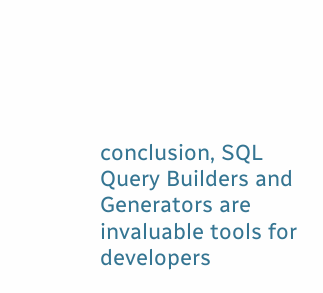conclusion, SQL Query Builders and Generators are invaluable tools for developers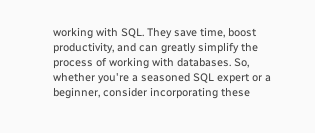working with SQL. They save time, boost productivity, and can greatly simplify the process of working with databases. So, whether you're a seasoned SQL expert or a beginner, consider incorporating these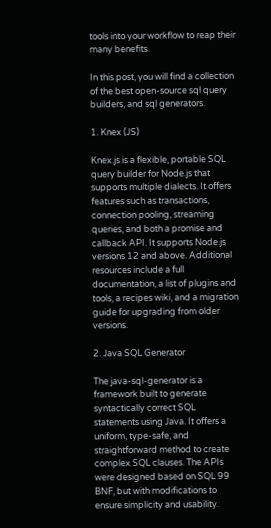tools into your workflow to reap their many benefits.

In this post, you will find a collection of the best open-source sql query builders, and sql generators.

1. Knex (JS)

Knex.js is a flexible, portable SQL query builder for Node.js that supports multiple dialects. It offers features such as transactions, connection pooling, streaming queries, and both a promise and callback API. It supports Node.js versions 12 and above. Additional resources include a full documentation, a list of plugins and tools, a recipes wiki, and a migration guide for upgrading from older versions.

2. Java SQL Generator

The java-sql-generator is a framework built to generate syntactically correct SQL statements using Java. It offers a uniform, type-safe, and straightforward method to create complex SQL clauses. The APIs were designed based on SQL 99 BNF, but with modifications to ensure simplicity and usability.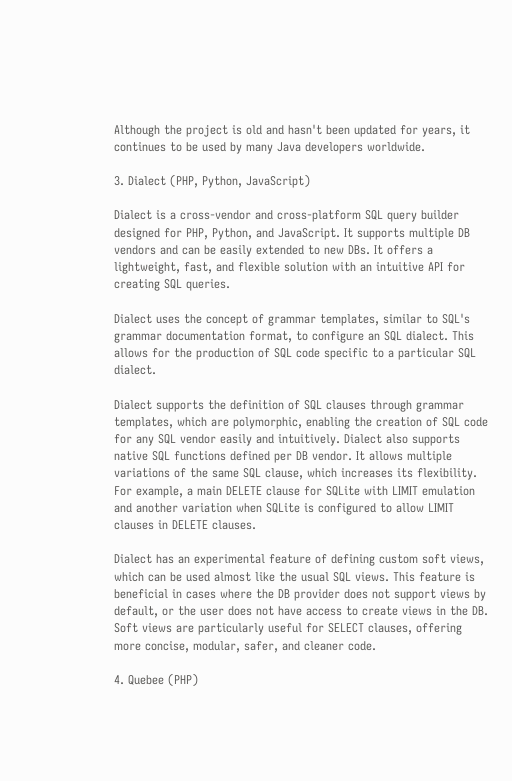Although the project is old and hasn't been updated for years, it continues to be used by many Java developers worldwide.

3. Dialect (PHP, Python, JavaScript)

Dialect is a cross-vendor and cross-platform SQL query builder designed for PHP, Python, and JavaScript. It supports multiple DB vendors and can be easily extended to new DBs. It offers a lightweight, fast, and flexible solution with an intuitive API for creating SQL queries.

Dialect uses the concept of grammar templates, similar to SQL's grammar documentation format, to configure an SQL dialect. This allows for the production of SQL code specific to a particular SQL dialect.

Dialect supports the definition of SQL clauses through grammar templates, which are polymorphic, enabling the creation of SQL code for any SQL vendor easily and intuitively. Dialect also supports native SQL functions defined per DB vendor. It allows multiple variations of the same SQL clause, which increases its flexibility. For example, a main DELETE clause for SQLite with LIMIT emulation and another variation when SQLite is configured to allow LIMIT clauses in DELETE clauses.

Dialect has an experimental feature of defining custom soft views, which can be used almost like the usual SQL views. This feature is beneficial in cases where the DB provider does not support views by default, or the user does not have access to create views in the DB. Soft views are particularly useful for SELECT clauses, offering more concise, modular, safer, and cleaner code.

4. Quebee (PHP)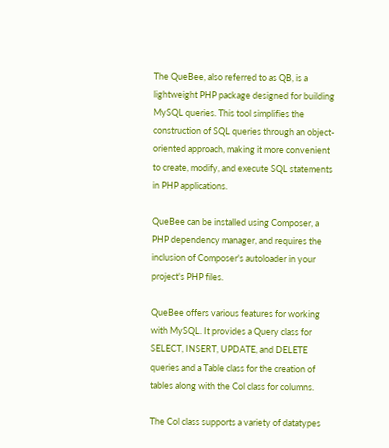The QueBee, also referred to as QB, is a lightweight PHP package designed for building MySQL queries. This tool simplifies the construction of SQL queries through an object-oriented approach, making it more convenient to create, modify, and execute SQL statements in PHP applications.

QueBee can be installed using Composer, a PHP dependency manager, and requires the inclusion of Composer's autoloader in your project's PHP files.

QueBee offers various features for working with MySQL. It provides a Query class for SELECT, INSERT, UPDATE, and DELETE queries and a Table class for the creation of tables along with the Col class for columns.

The Col class supports a variety of datatypes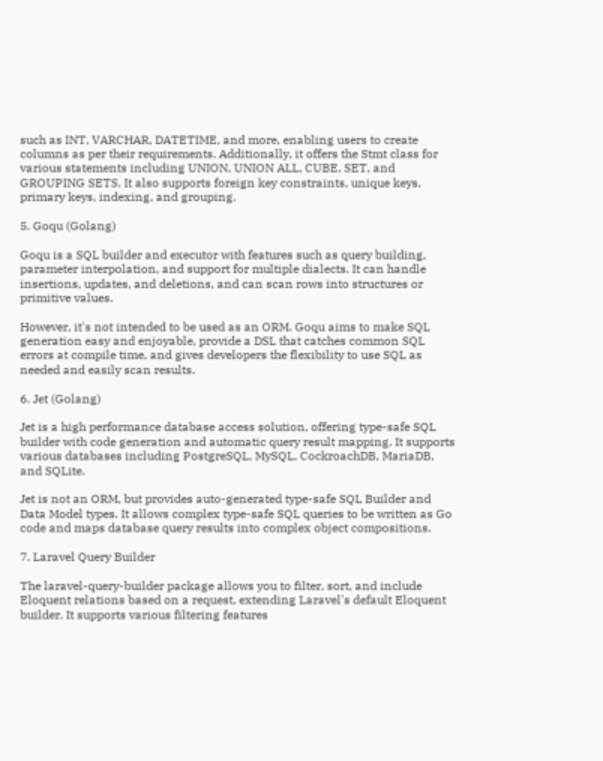such as INT, VARCHAR, DATETIME, and more, enabling users to create columns as per their requirements. Additionally, it offers the Stmt class for various statements including UNION, UNION ALL, CUBE, SET, and GROUPING SETS. It also supports foreign key constraints, unique keys, primary keys, indexing, and grouping.

5. Goqu (Golang)

Goqu is a SQL builder and executor with features such as query building, parameter interpolation, and support for multiple dialects. It can handle insertions, updates, and deletions, and can scan rows into structures or primitive values.

However, it's not intended to be used as an ORM. Goqu aims to make SQL generation easy and enjoyable, provide a DSL that catches common SQL errors at compile time, and gives developers the flexibility to use SQL as needed and easily scan results.

6. Jet (Golang)

Jet is a high performance database access solution, offering type-safe SQL builder with code generation and automatic query result mapping. It supports various databases including PostgreSQL, MySQL, CockroachDB, MariaDB, and SQLite.

Jet is not an ORM, but provides auto-generated type-safe SQL Builder and Data Model types. It allows complex type-safe SQL queries to be written as Go code and maps database query results into complex object compositions.

7. Laravel Query Builder

The laravel-query-builder package allows you to filter, sort, and include Eloquent relations based on a request, extending Laravel's default Eloquent builder. It supports various filtering features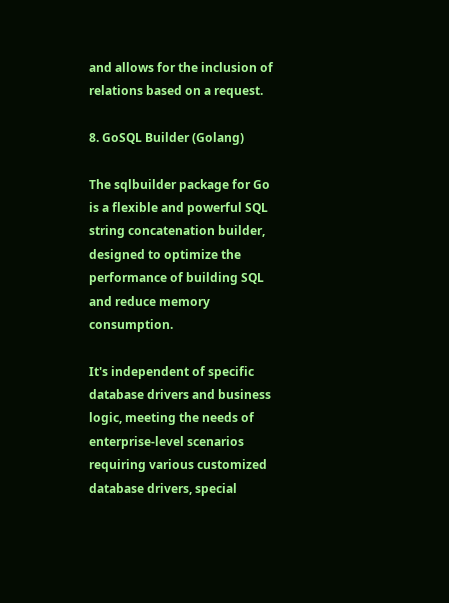and allows for the inclusion of relations based on a request.

8. GoSQL Builder (Golang)

The sqlbuilder package for Go is a flexible and powerful SQL string concatenation builder, designed to optimize the performance of building SQL and reduce memory consumption.

It's independent of specific database drivers and business logic, meeting the needs of enterprise-level scenarios requiring various customized database drivers, special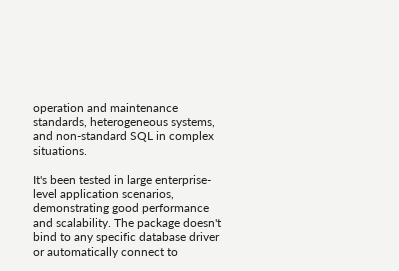operation and maintenance standards, heterogeneous systems, and non-standard SQL in complex situations.

It's been tested in large enterprise-level application scenarios, demonstrating good performance and scalability. The package doesn't bind to any specific database driver or automatically connect to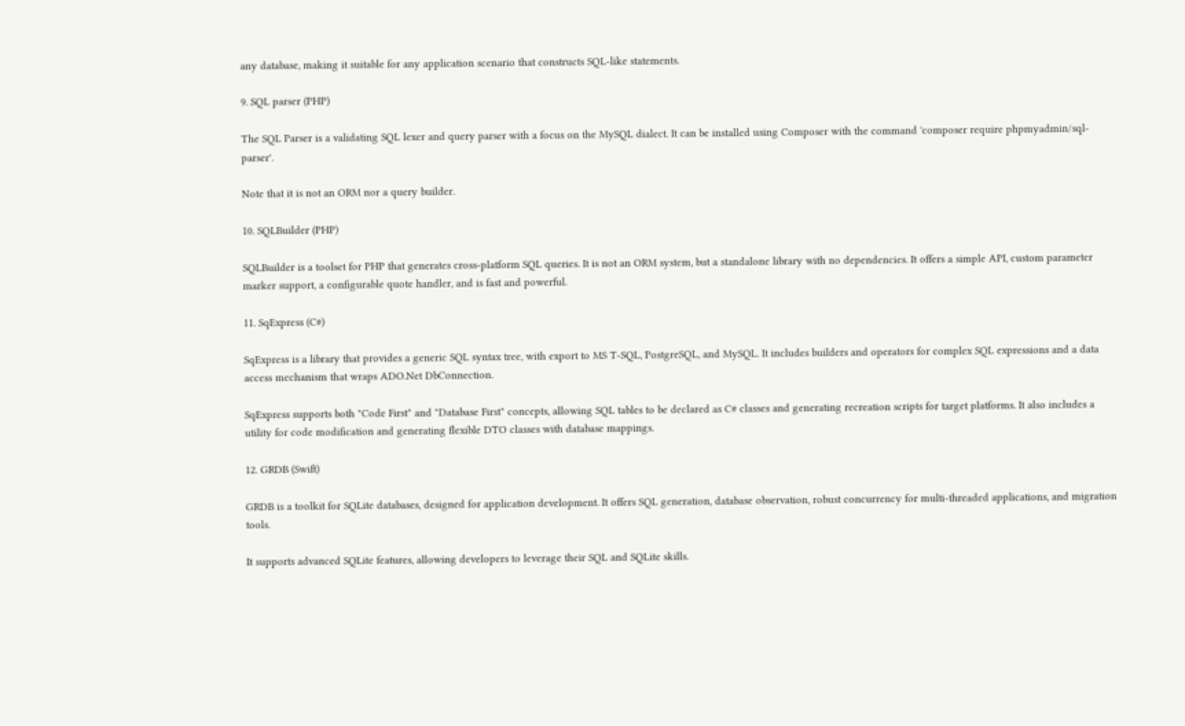any database, making it suitable for any application scenario that constructs SQL-like statements.

9. SQL parser (PHP)

The SQL Parser is a validating SQL lexer and query parser with a focus on the MySQL dialect. It can be installed using Composer with the command 'composer require phpmyadmin/sql-parser'.

Note that it is not an ORM nor a query builder.

10. SQLBuilder (PHP)

SQLBuilder is a toolset for PHP that generates cross-platform SQL queries. It is not an ORM system, but a standalone library with no dependencies. It offers a simple API, custom parameter marker support, a configurable quote handler, and is fast and powerful.

11. SqExpress (C#)

SqExpress is a library that provides a generic SQL syntax tree, with export to MS T-SQL, PostgreSQL, and MySQL. It includes builders and operators for complex SQL expressions and a data access mechanism that wraps ADO.Net DbConnection.

SqExpress supports both "Code First" and "Database First" concepts, allowing SQL tables to be declared as C# classes and generating recreation scripts for target platforms. It also includes a utility for code modification and generating flexible DTO classes with database mappings.

12. GRDB (Swift)

GRDB is a toolkit for SQLite databases, designed for application development. It offers SQL generation, database observation, robust concurrency for multi-threaded applications, and migration tools.

It supports advanced SQLite features, allowing developers to leverage their SQL and SQLite skills.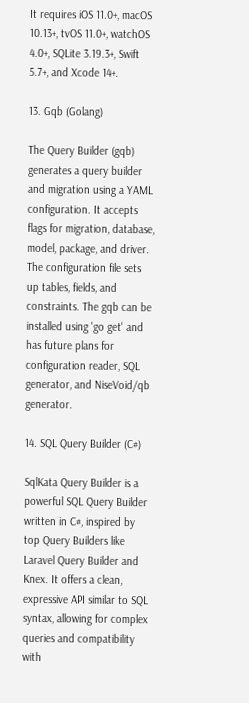It requires iOS 11.0+, macOS 10.13+, tvOS 11.0+, watchOS 4.0+, SQLite 3.19.3+, Swift 5.7+, and Xcode 14+.

13. Gqb (Golang)

The Query Builder (gqb) generates a query builder and migration using a YAML configuration. It accepts flags for migration, database, model, package, and driver. The configuration file sets up tables, fields, and constraints. The gqb can be installed using 'go get' and has future plans for configuration reader, SQL generator, and NiseVoid/qb generator.

14. SQL Query Builder (C#)

SqlKata Query Builder is a powerful SQL Query Builder written in C#, inspired by top Query Builders like Laravel Query Builder and Knex. It offers a clean, expressive API similar to SQL syntax, allowing for complex queries and compatibility with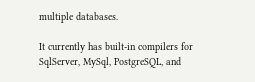multiple databases.

It currently has built-in compilers for SqlServer, MySql, PostgreSQL, and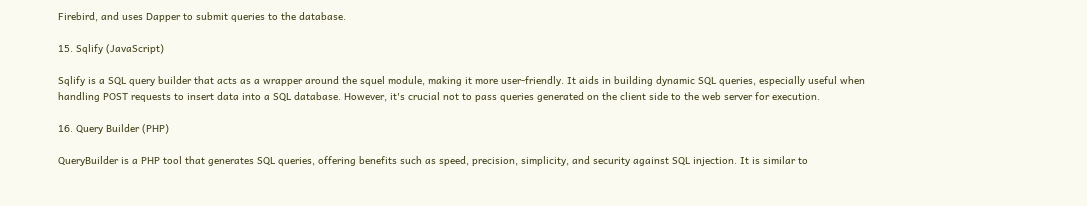Firebird, and uses Dapper to submit queries to the database.

15. Sqlify (JavaScript)

Sqlify is a SQL query builder that acts as a wrapper around the squel module, making it more user-friendly. It aids in building dynamic SQL queries, especially useful when handling POST requests to insert data into a SQL database. However, it's crucial not to pass queries generated on the client side to the web server for execution.

16. Query Builder (PHP)

QueryBuilder is a PHP tool that generates SQL queries, offering benefits such as speed, precision, simplicity, and security against SQL injection. It is similar to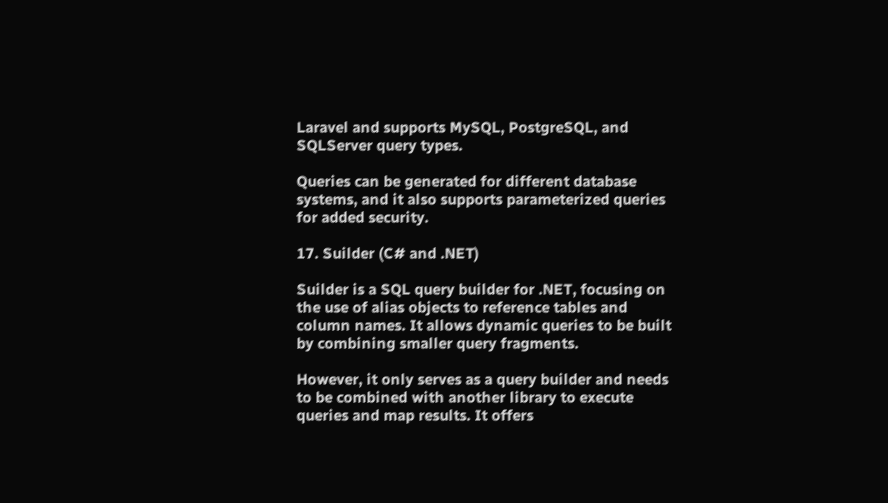Laravel and supports MySQL, PostgreSQL, and SQLServer query types.

Queries can be generated for different database systems, and it also supports parameterized queries for added security.

17. Suilder (C# and .NET)

Suilder is a SQL query builder for .NET, focusing on the use of alias objects to reference tables and column names. It allows dynamic queries to be built by combining smaller query fragments.

However, it only serves as a query builder and needs to be combined with another library to execute queries and map results. It offers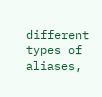different types of aliases,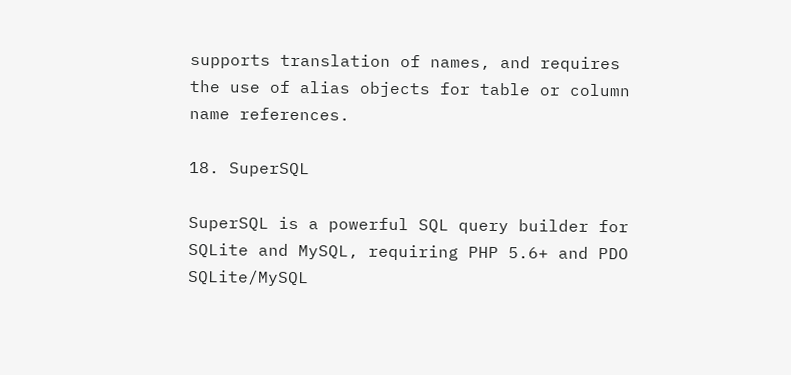supports translation of names, and requires the use of alias objects for table or column name references.

18. SuperSQL

SuperSQL is a powerful SQL query builder for SQLite and MySQL, requiring PHP 5.6+ and PDO SQLite/MySQL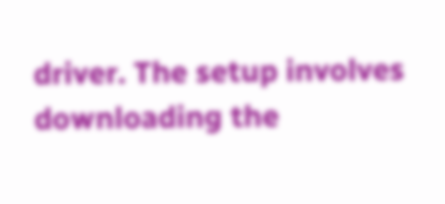driver. The setup involves downloading the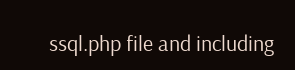ssql.php file and including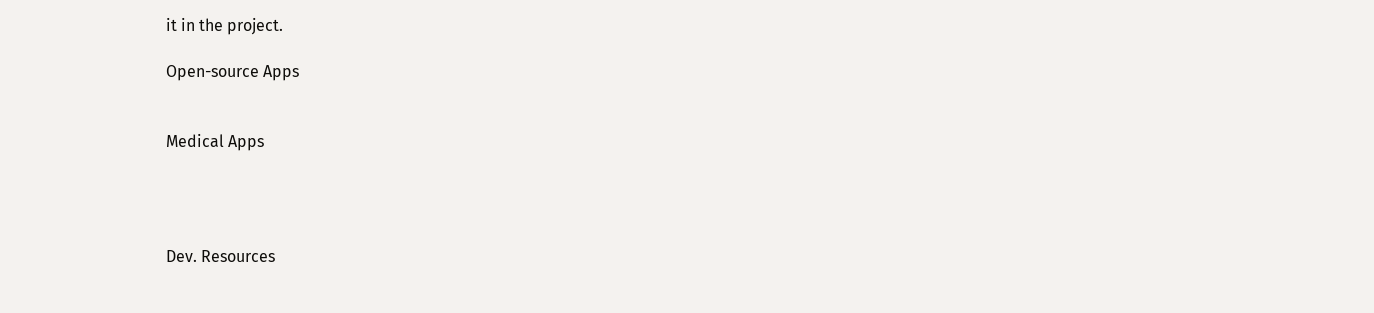it in the project.

Open-source Apps


Medical Apps




Dev. Resources